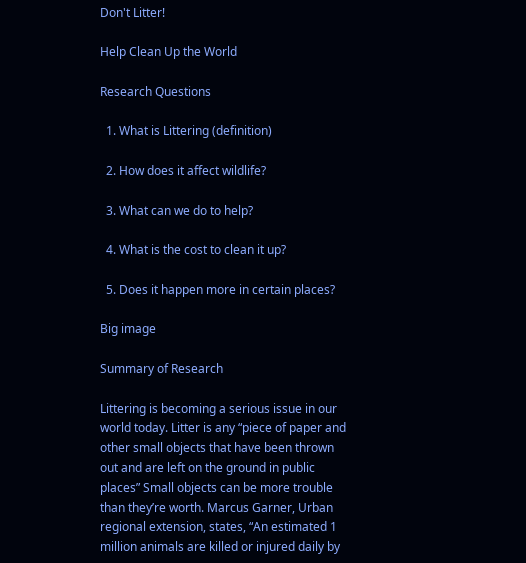Don't Litter!

Help Clean Up the World

Research Questions

  1. What is Littering (definition)

  2. How does it affect wildlife?

  3. What can we do to help?

  4. What is the cost to clean it up?

  5. Does it happen more in certain places?

Big image

Summary of Research

Littering is becoming a serious issue in our world today. Litter is any “piece of paper and other small objects that have been thrown out and are left on the ground in public places” Small objects can be more trouble than they’re worth. Marcus Garner, Urban regional extension, states, “An estimated 1 million animals are killed or injured daily by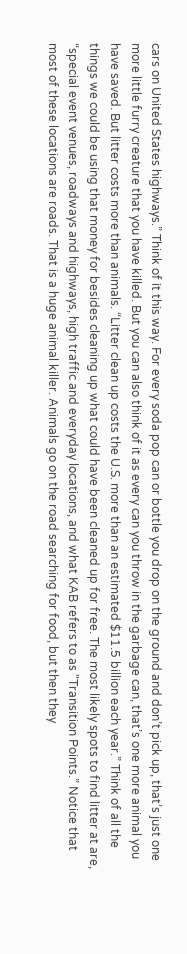cars on United States highways.” Think of it this way. For every soda pop can or bottle you drop on the ground and don’t pick up, that’s just one more little furry creature that you have killed. But you can also think of it as every can you throw in the garbage can, that’s one more animal you have saved. But litter costs more than animals. “Litter clean up costs the U.S. more than an estimated $11.5 billion each year.” Think of all the things we could be using that money for besides cleaning up what could have been cleaned up for free. The most likely spots to find litter at are, “special event venues, roadways and highways, high traffic and everyday locations, and what KAB refers to as "Transition Points.” Notice that most of these locations are roads. That is a huge animal killer. Animals go on the road searching for food, but then they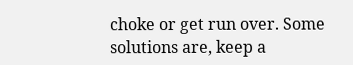choke or get run over. Some solutions are, keep a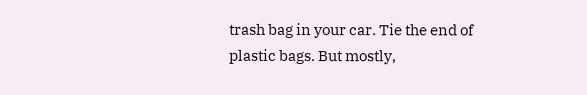trash bag in your car. Tie the end of plastic bags. But mostly,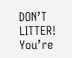DON’T LITTER! You’re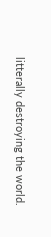litterally destroying the world.